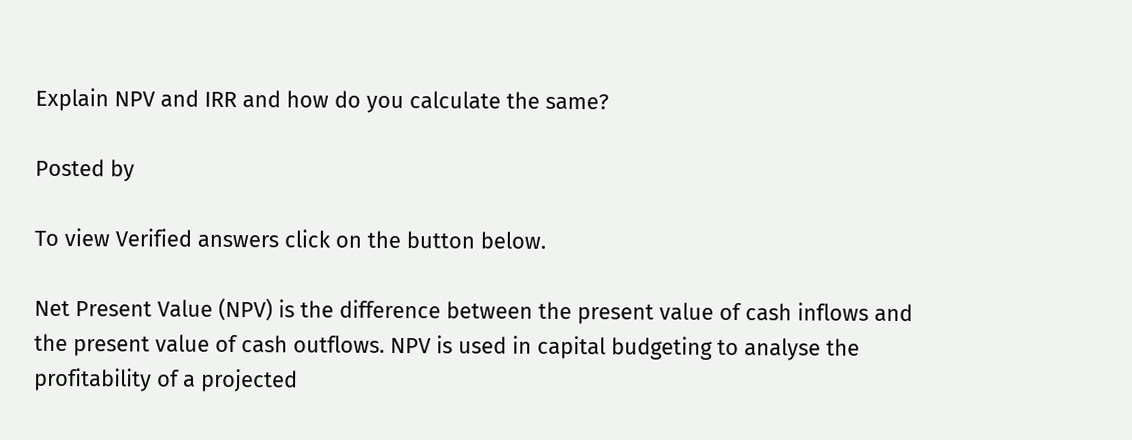Explain NPV and IRR and how do you calculate the same?

Posted by

To view Verified answers click on the button below.

Net Present Value (NPV) is the difference between the present value of cash inflows and
the present value of cash outflows. NPV is used in capital budgeting to analyse the
profitability of a projected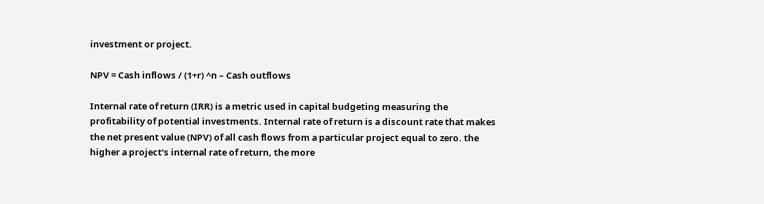investment or project.

NPV = Cash inflows / (1+r) ^n – Cash outflows

Internal rate of return (IRR) is a metric used in capital budgeting measuring the
profitability of potential investments. Internal rate of return is a discount rate that makes
the net present value (NPV) of all cash flows from a particular project equal to zero. the
higher a project’s internal rate of return, the more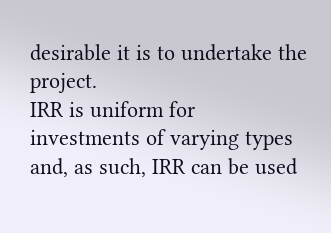desirable it is to undertake the project.
IRR is uniform for investments of varying types and, as such, IRR can be used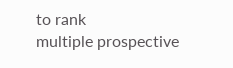to rank
multiple prospective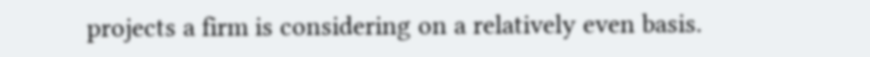projects a firm is considering on a relatively even basis.